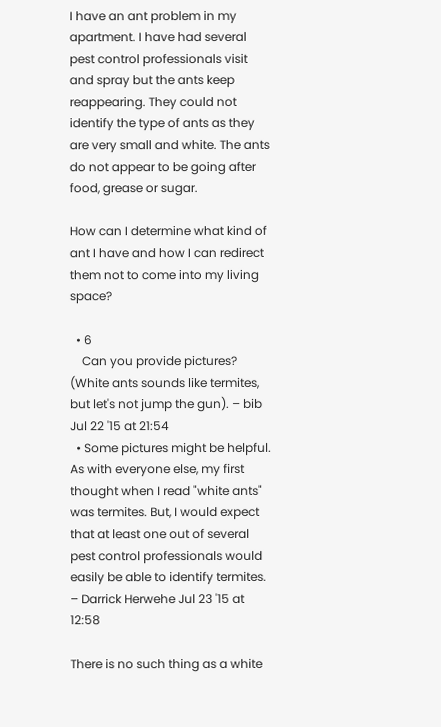I have an ant problem in my apartment. I have had several pest control professionals visit and spray but the ants keep reappearing. They could not identify the type of ants as they are very small and white. The ants do not appear to be going after food, grease or sugar.

How can I determine what kind of ant I have and how I can redirect them not to come into my living space?

  • 6
    Can you provide pictures? (White ants sounds like termites, but let's not jump the gun). – bib Jul 22 '15 at 21:54
  • Some pictures might be helpful. As with everyone else, my first thought when I read "white ants" was termites. But, I would expect that at least one out of several pest control professionals would easily be able to identify termites. – Darrick Herwehe Jul 23 '15 at 12:58

There is no such thing as a white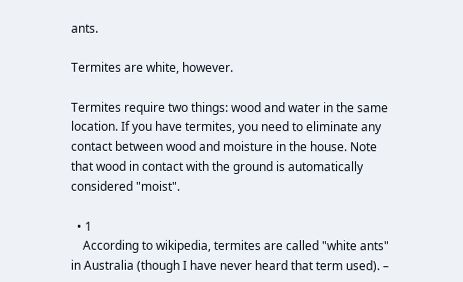ants.

Termites are white, however.

Termites require two things: wood and water in the same location. If you have termites, you need to eliminate any contact between wood and moisture in the house. Note that wood in contact with the ground is automatically considered "moist".

  • 1
    According to wikipedia, termites are called "white ants" in Australia (though I have never heard that term used). –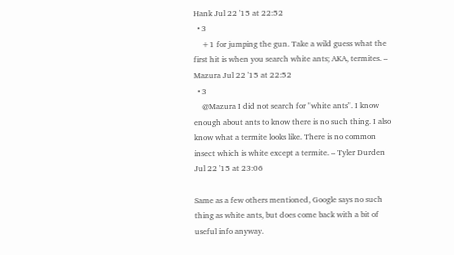Hank Jul 22 '15 at 22:52
  • 3
    +1 for jumping the gun. Take a wild guess what the first hit is when you search white ants; AKA, termites. – Mazura Jul 22 '15 at 22:52
  • 3
    @Mazura I did not search for "white ants". I know enough about ants to know there is no such thing. I also know what a termite looks like. There is no common insect which is white except a termite. – Tyler Durden Jul 22 '15 at 23:06

Same as a few others mentioned, Google says no such thing as white ants, but does come back with a bit of useful info anyway.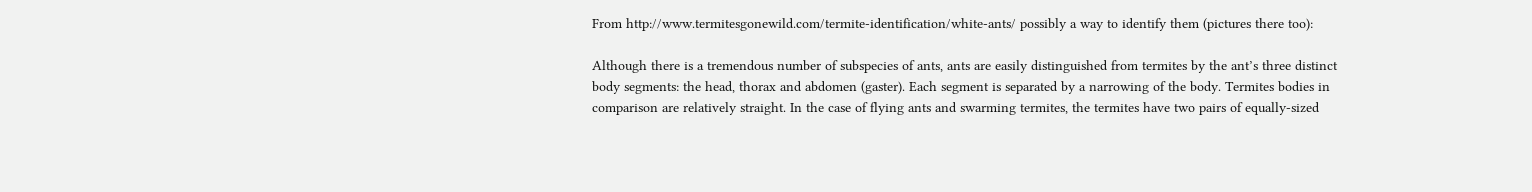From http://www.termitesgonewild.com/termite-identification/white-ants/ possibly a way to identify them (pictures there too):

Although there is a tremendous number of subspecies of ants, ants are easily distinguished from termites by the ant’s three distinct body segments: the head, thorax and abdomen (gaster). Each segment is separated by a narrowing of the body. Termites bodies in comparison are relatively straight. In the case of flying ants and swarming termites, the termites have two pairs of equally-sized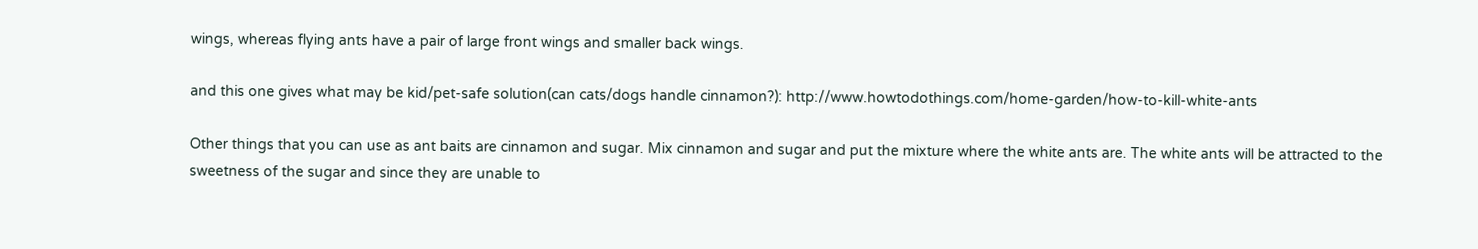wings, whereas flying ants have a pair of large front wings and smaller back wings.

and this one gives what may be kid/pet-safe solution(can cats/dogs handle cinnamon?): http://www.howtodothings.com/home-garden/how-to-kill-white-ants

Other things that you can use as ant baits are cinnamon and sugar. Mix cinnamon and sugar and put the mixture where the white ants are. The white ants will be attracted to the sweetness of the sugar and since they are unable to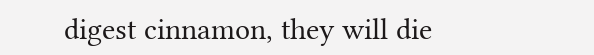digest cinnamon, they will die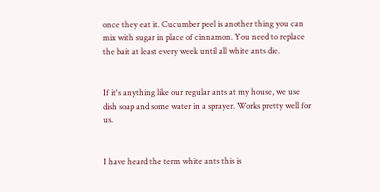once they eat it. Cucumber peel is another thing you can mix with sugar in place of cinnamon. You need to replace the bait at least every week until all white ants die.


If it's anything like our regular ants at my house, we use dish soap and some water in a sprayer. Works pretty well for us.


I have heard the term white ants this is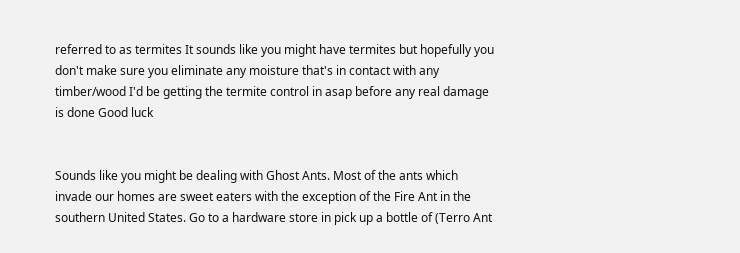referred to as termites It sounds like you might have termites but hopefully you don't make sure you eliminate any moisture that's in contact with any timber/wood I'd be getting the termite control in asap before any real damage is done Good luck


Sounds like you might be dealing with Ghost Ants. Most of the ants which invade our homes are sweet eaters with the exception of the Fire Ant in the southern United States. Go to a hardware store in pick up a bottle of (Terro Ant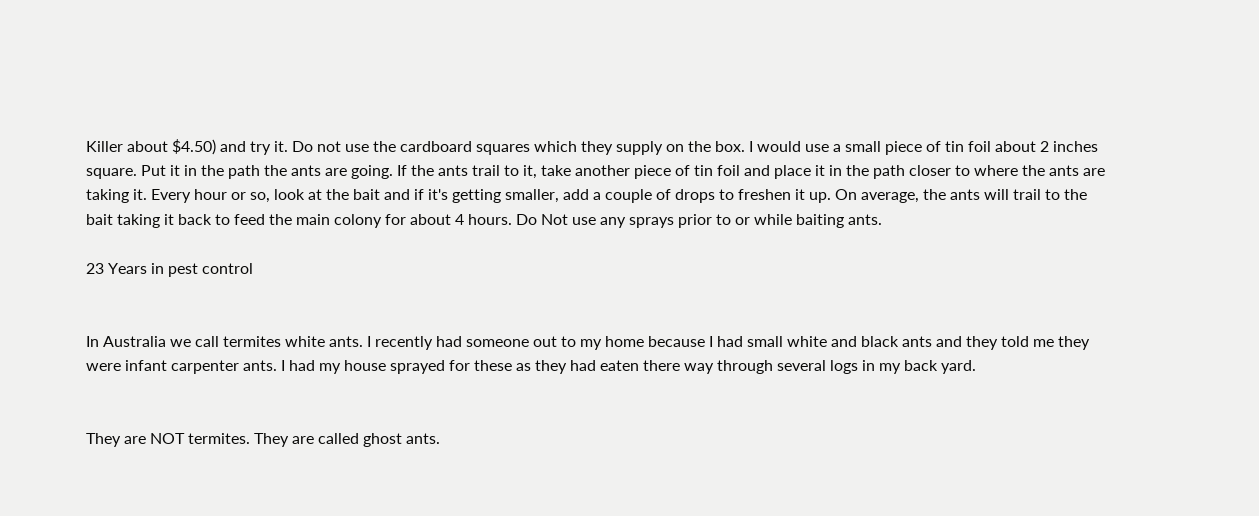Killer about $4.50) and try it. Do not use the cardboard squares which they supply on the box. I would use a small piece of tin foil about 2 inches square. Put it in the path the ants are going. If the ants trail to it, take another piece of tin foil and place it in the path closer to where the ants are taking it. Every hour or so, look at the bait and if it's getting smaller, add a couple of drops to freshen it up. On average, the ants will trail to the bait taking it back to feed the main colony for about 4 hours. Do Not use any sprays prior to or while baiting ants.

23 Years in pest control


In Australia we call termites white ants. I recently had someone out to my home because I had small white and black ants and they told me they were infant carpenter ants. I had my house sprayed for these as they had eaten there way through several logs in my back yard.


They are NOT termites. They are called ghost ants.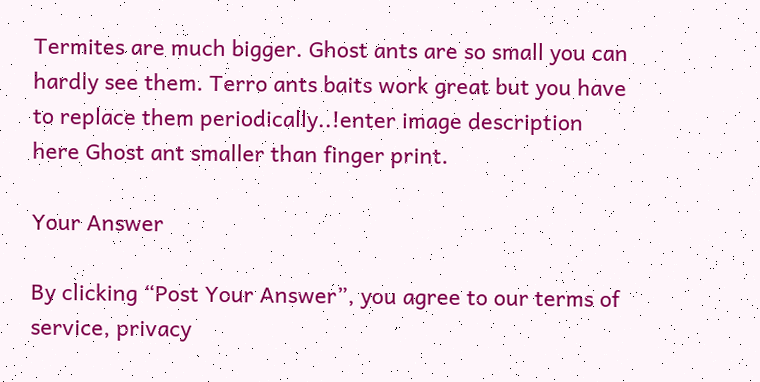Termites are much bigger. Ghost ants are so small you can hardly see them. Terro ants baits work great but you have to replace them periodically..!enter image description here Ghost ant smaller than finger print.

Your Answer

By clicking “Post Your Answer”, you agree to our terms of service, privacy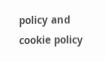policy and cookie policy